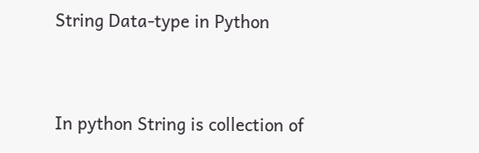String Data-type in Python


In python String is collection of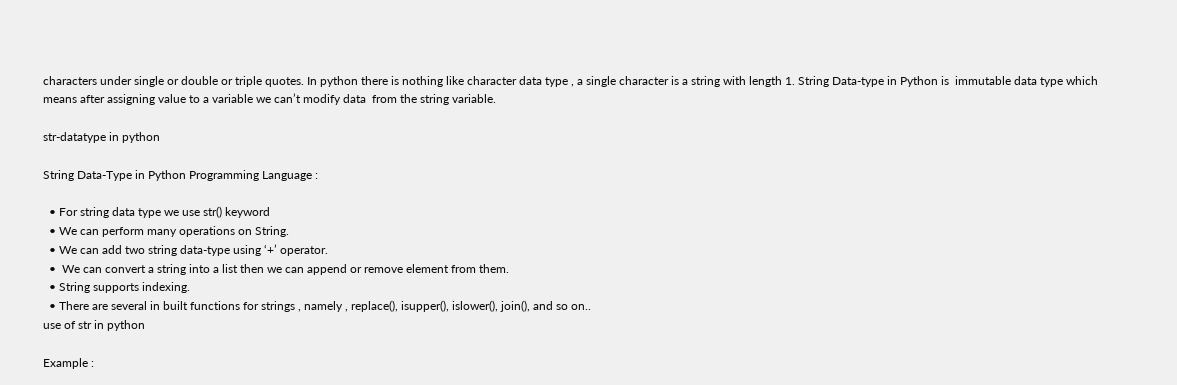characters under single or double or triple quotes. In python there is nothing like character data type , a single character is a string with length 1. String Data-type in Python is  immutable data type which means after assigning value to a variable we can’t modify data  from the string variable.

str-datatype in python

String Data-Type in Python Programming Language :

  • For string data type we use str() keyword
  • We can perform many operations on String.
  • We can add two string data-type using ‘+’ operator.
  •  We can convert a string into a list then we can append or remove element from them.
  • String supports indexing.
  • There are several in built functions for strings , namely , replace(), isupper(), islower(), join(), and so on..
use of str in python

Example :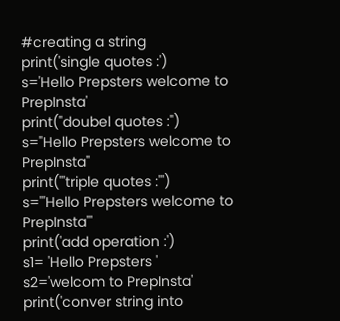#creating a string
print('single quotes :')
s='Hello Prepsters welcome to PrepInsta'
print("doubel quotes :")
s="Hello Prepsters welcome to PrepInsta"
print('''triple quotes :''')
s='''Hello Prepsters welcome to PrepInsta'''
print('add operation :')
s1= 'Hello Prepsters '
s2='welcom to PrepInsta'
print('conver string into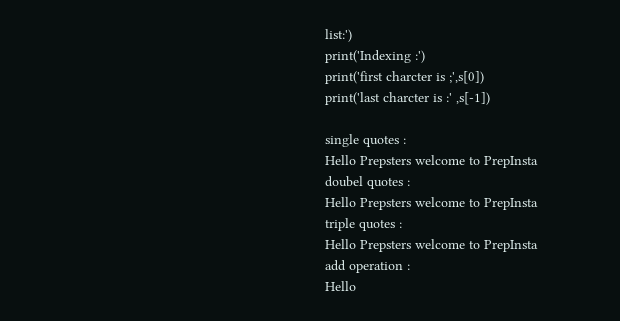list:')
print('Indexing :')
print('first charcter is ;',s[0])
print('last charcter is :' ,s[-1])

single quotes :
Hello Prepsters welcome to PrepInsta
doubel quotes :
Hello Prepsters welcome to PrepInsta
triple quotes :
Hello Prepsters welcome to PrepInsta
add operation :
Hello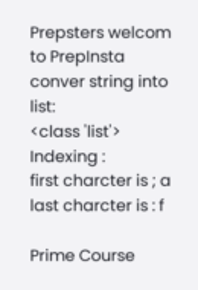Prepsters welcom to PrepInsta
conver string into list:
<class 'list'>
Indexing :
first charcter is ; a
last charcter is : f

Prime Course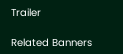Trailer

Related Banners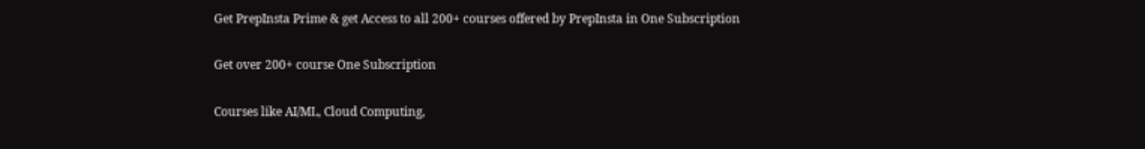Get PrepInsta Prime & get Access to all 200+ courses offered by PrepInsta in One Subscription

Get over 200+ course One Subscription

Courses like AI/ML, Cloud Computing,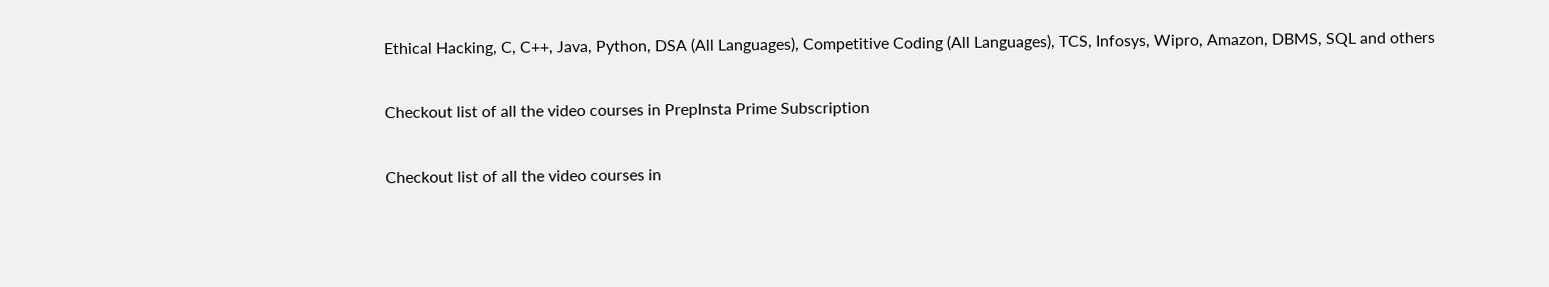Ethical Hacking, C, C++, Java, Python, DSA (All Languages), Competitive Coding (All Languages), TCS, Infosys, Wipro, Amazon, DBMS, SQL and others

Checkout list of all the video courses in PrepInsta Prime Subscription

Checkout list of all the video courses in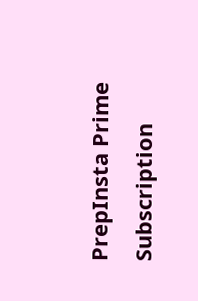PrepInsta Prime Subscription